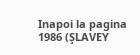Inapoi la pagina 1986 (ŞLAVEY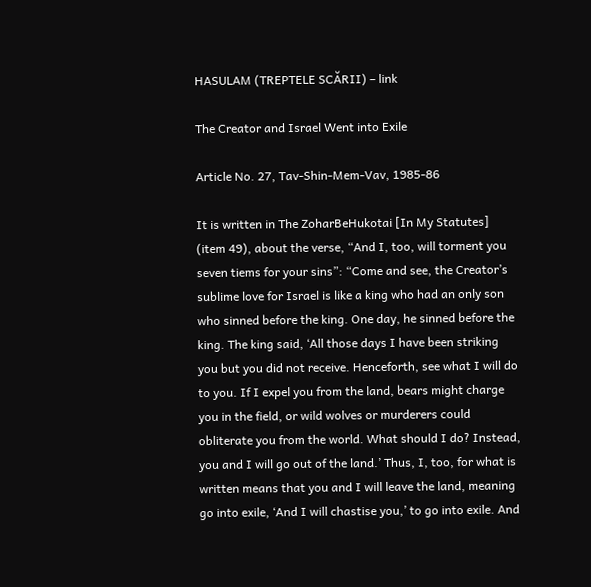HASULAM (TREPTELE SCĂRII) – link

The Creator and Israel Went into Exile

Article No. 27, Tav-Shin-Mem-Vav, 1985-86

It is written in The ZoharBeHukotai [In My Statutes] (item 49), about the verse, “And I, too, will torment you seven tiems for your sins”: “Come and see, the Creator’s sublime love for Israel is like a king who had an only son who sinned before the king. One day, he sinned before the king. The king said, ‘All those days I have been striking you but you did not receive. Henceforth, see what I will do to you. If I expel you from the land, bears might charge you in the field, or wild wolves or murderers could obliterate you from the world. What should I do? Instead, you and I will go out of the land.’ Thus, I, too, for what is written means that you and I will leave the land, meaning go into exile, ‘And I will chastise you,’ to go into exile. And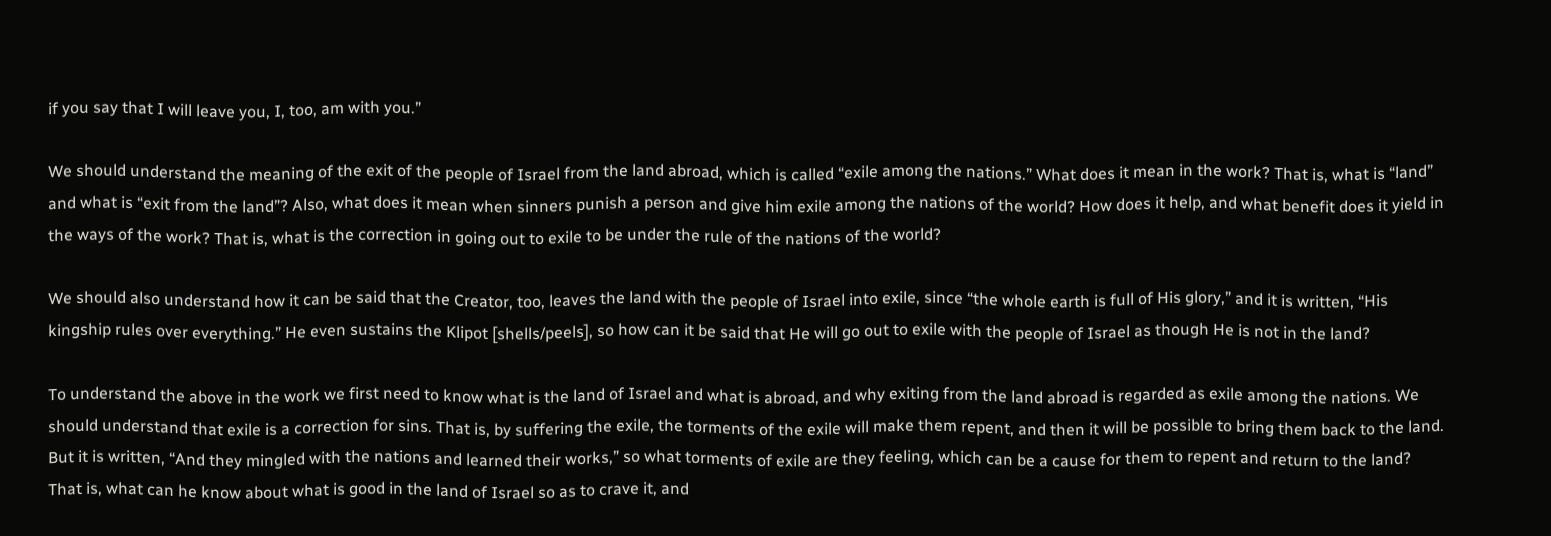if you say that I will leave you, I, too, am with you.”

We should understand the meaning of the exit of the people of Israel from the land abroad, which is called “exile among the nations.” What does it mean in the work? That is, what is “land” and what is “exit from the land”? Also, what does it mean when sinners punish a person and give him exile among the nations of the world? How does it help, and what benefit does it yield in the ways of the work? That is, what is the correction in going out to exile to be under the rule of the nations of the world?

We should also understand how it can be said that the Creator, too, leaves the land with the people of Israel into exile, since “the whole earth is full of His glory,” and it is written, “His kingship rules over everything.” He even sustains the Klipot [shells/peels], so how can it be said that He will go out to exile with the people of Israel as though He is not in the land?

To understand the above in the work we first need to know what is the land of Israel and what is abroad, and why exiting from the land abroad is regarded as exile among the nations. We should understand that exile is a correction for sins. That is, by suffering the exile, the torments of the exile will make them repent, and then it will be possible to bring them back to the land. But it is written, “And they mingled with the nations and learned their works,” so what torments of exile are they feeling, which can be a cause for them to repent and return to the land? That is, what can he know about what is good in the land of Israel so as to crave it, and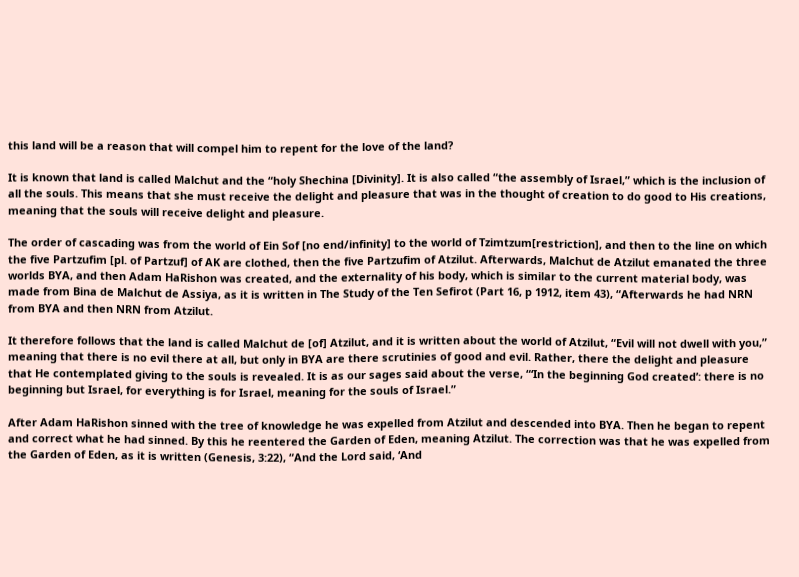this land will be a reason that will compel him to repent for the love of the land?

It is known that land is called Malchut and the “holy Shechina [Divinity]. It is also called “the assembly of Israel,” which is the inclusion of all the souls. This means that she must receive the delight and pleasure that was in the thought of creation to do good to His creations, meaning that the souls will receive delight and pleasure.

The order of cascading was from the world of Ein Sof [no end/infinity] to the world of Tzimtzum[restriction], and then to the line on which the five Partzufim [pl. of Partzuf] of AK are clothed, then the five Partzufim of Atzilut. Afterwards, Malchut de Atzilut emanated the three worlds BYA, and then Adam HaRishon was created, and the externality of his body, which is similar to the current material body, was made from Bina de Malchut de Assiya, as it is written in The Study of the Ten Sefirot (Part 16, p 1912, item 43), “Afterwards he had NRN from BYA and then NRN from Atzilut.

It therefore follows that the land is called Malchut de [of] Atzilut, and it is written about the world of Atzilut, “Evil will not dwell with you,” meaning that there is no evil there at all, but only in BYA are there scrutinies of good and evil. Rather, there the delight and pleasure that He contemplated giving to the souls is revealed. It is as our sages said about the verse, “‘In the beginning God created’: there is no beginning but Israel, for everything is for Israel, meaning for the souls of Israel.”

After Adam HaRishon sinned with the tree of knowledge he was expelled from Atzilut and descended into BYA. Then he began to repent and correct what he had sinned. By this he reentered the Garden of Eden, meaning Atzilut. The correction was that he was expelled from the Garden of Eden, as it is written (Genesis, 3:22), “And the Lord said, ‘And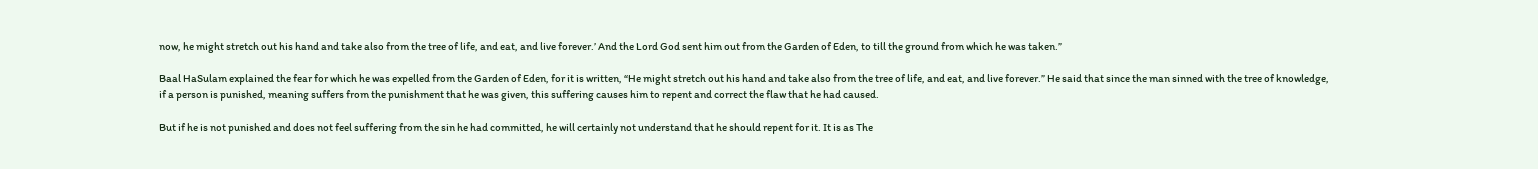now, he might stretch out his hand and take also from the tree of life, and eat, and live forever.’ And the Lord God sent him out from the Garden of Eden, to till the ground from which he was taken.”

Baal HaSulam explained the fear for which he was expelled from the Garden of Eden, for it is written, “He might stretch out his hand and take also from the tree of life, and eat, and live forever.” He said that since the man sinned with the tree of knowledge, if a person is punished, meaning suffers from the punishment that he was given, this suffering causes him to repent and correct the flaw that he had caused.

But if he is not punished and does not feel suffering from the sin he had committed, he will certainly not understand that he should repent for it. It is as The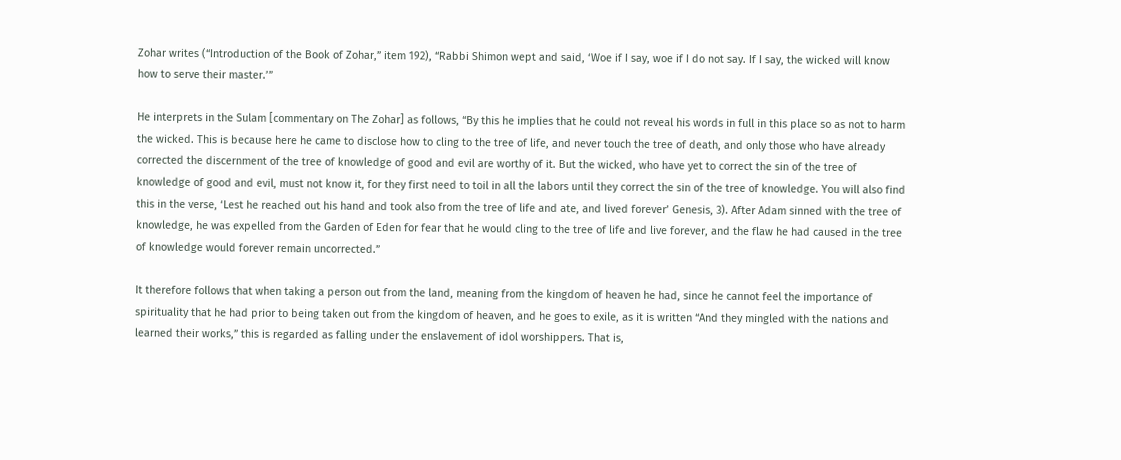Zohar writes (“Introduction of the Book of Zohar,” item 192), “Rabbi Shimon wept and said, ‘Woe if I say, woe if I do not say. If I say, the wicked will know how to serve their master.’”

He interprets in the Sulam [commentary on The Zohar] as follows, “By this he implies that he could not reveal his words in full in this place so as not to harm the wicked. This is because here he came to disclose how to cling to the tree of life, and never touch the tree of death, and only those who have already corrected the discernment of the tree of knowledge of good and evil are worthy of it. But the wicked, who have yet to correct the sin of the tree of knowledge of good and evil, must not know it, for they first need to toil in all the labors until they correct the sin of the tree of knowledge. You will also find this in the verse, ‘Lest he reached out his hand and took also from the tree of life and ate, and lived forever’ Genesis, 3). After Adam sinned with the tree of knowledge, he was expelled from the Garden of Eden for fear that he would cling to the tree of life and live forever, and the flaw he had caused in the tree of knowledge would forever remain uncorrected.”

It therefore follows that when taking a person out from the land, meaning from the kingdom of heaven he had, since he cannot feel the importance of spirituality that he had prior to being taken out from the kingdom of heaven, and he goes to exile, as it is written “And they mingled with the nations and learned their works,” this is regarded as falling under the enslavement of idol worshippers. That is,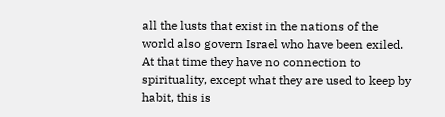all the lusts that exist in the nations of the world also govern Israel who have been exiled. At that time they have no connection to spirituality, except what they are used to keep by habit, this is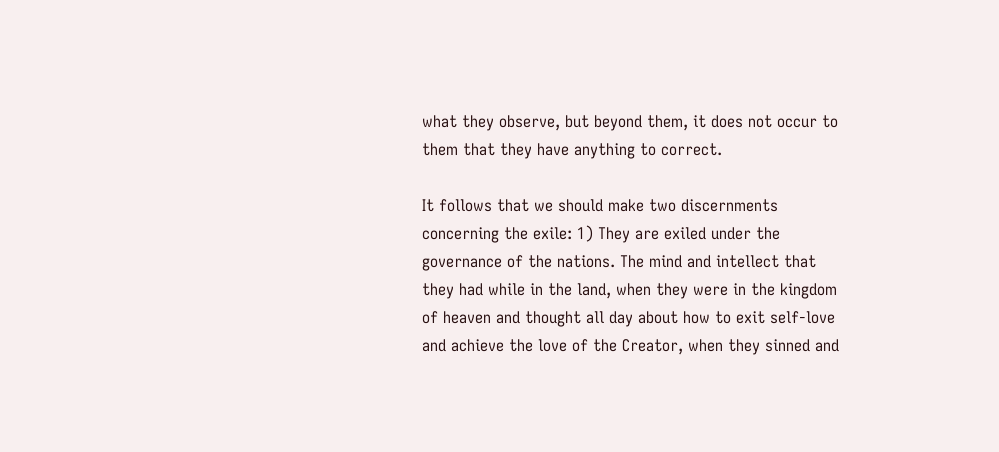what they observe, but beyond them, it does not occur to them that they have anything to correct.

It follows that we should make two discernments concerning the exile: 1) They are exiled under the governance of the nations. The mind and intellect that they had while in the land, when they were in the kingdom of heaven and thought all day about how to exit self-love and achieve the love of the Creator, when they sinned and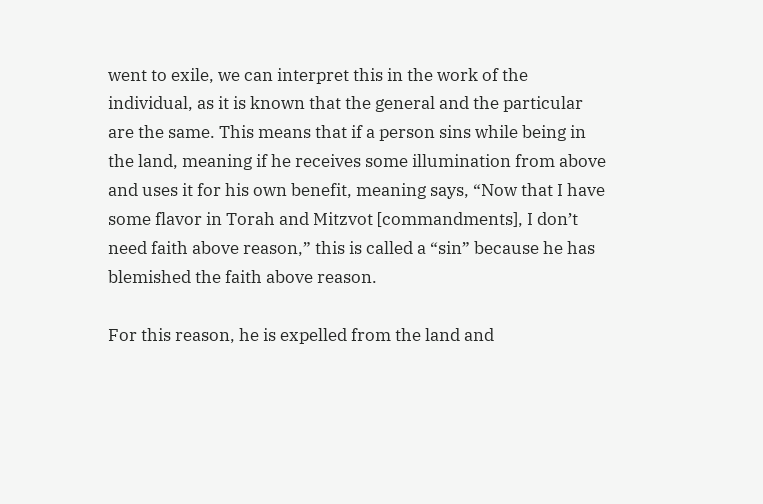went to exile, we can interpret this in the work of the individual, as it is known that the general and the particular are the same. This means that if a person sins while being in the land, meaning if he receives some illumination from above and uses it for his own benefit, meaning says, “Now that I have some flavor in Torah and Mitzvot [commandments], I don’t need faith above reason,” this is called a “sin” because he has blemished the faith above reason.

For this reason, he is expelled from the land and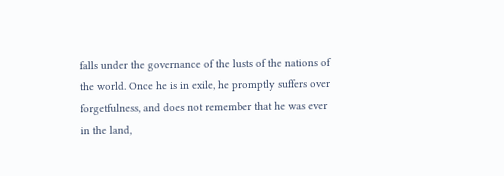falls under the governance of the lusts of the nations of the world. Once he is in exile, he promptly suffers over forgetfulness, and does not remember that he was ever in the land,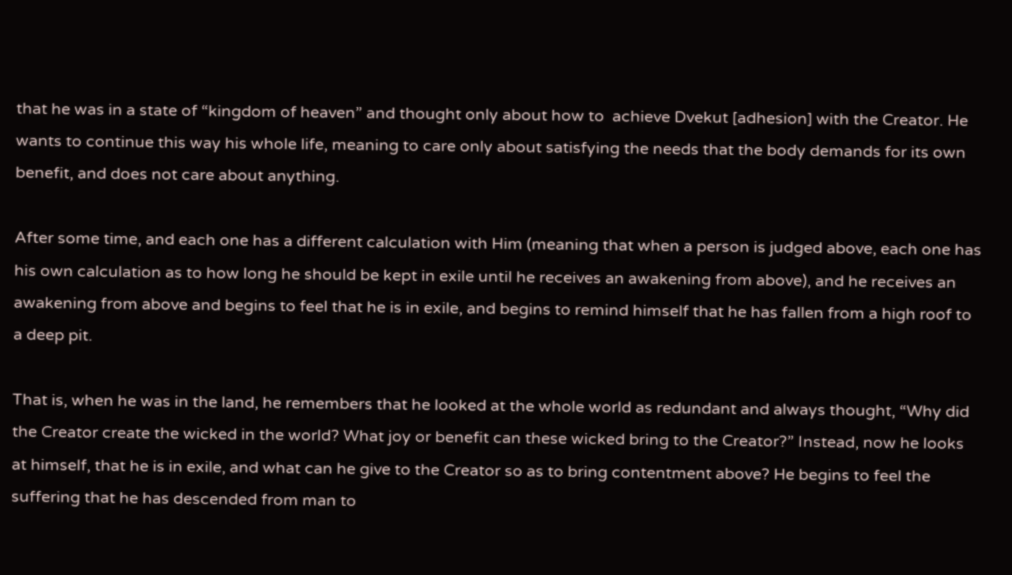that he was in a state of “kingdom of heaven” and thought only about how to  achieve Dvekut [adhesion] with the Creator. He wants to continue this way his whole life, meaning to care only about satisfying the needs that the body demands for its own benefit, and does not care about anything.

After some time, and each one has a different calculation with Him (meaning that when a person is judged above, each one has his own calculation as to how long he should be kept in exile until he receives an awakening from above), and he receives an awakening from above and begins to feel that he is in exile, and begins to remind himself that he has fallen from a high roof to a deep pit.

That is, when he was in the land, he remembers that he looked at the whole world as redundant and always thought, “Why did the Creator create the wicked in the world? What joy or benefit can these wicked bring to the Creator?” Instead, now he looks at himself, that he is in exile, and what can he give to the Creator so as to bring contentment above? He begins to feel the suffering that he has descended from man to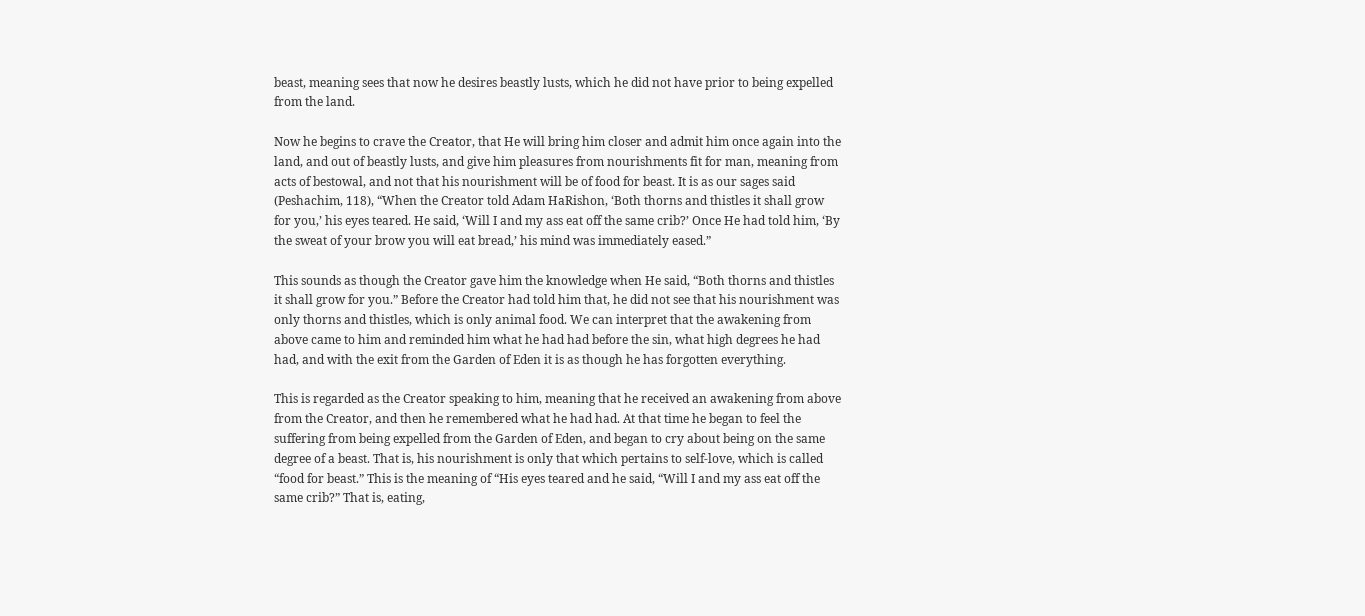beast, meaning sees that now he desires beastly lusts, which he did not have prior to being expelled from the land.

Now he begins to crave the Creator, that He will bring him closer and admit him once again into the land, and out of beastly lusts, and give him pleasures from nourishments fit for man, meaning from acts of bestowal, and not that his nourishment will be of food for beast. It is as our sages said (Peshachim, 118), “When the Creator told Adam HaRishon, ‘Both thorns and thistles it shall grow for you,’ his eyes teared. He said, ‘Will I and my ass eat off the same crib?’ Once He had told him, ‘By the sweat of your brow you will eat bread,’ his mind was immediately eased.”

This sounds as though the Creator gave him the knowledge when He said, “Both thorns and thistles it shall grow for you.” Before the Creator had told him that, he did not see that his nourishment was only thorns and thistles, which is only animal food. We can interpret that the awakening from above came to him and reminded him what he had had before the sin, what high degrees he had had, and with the exit from the Garden of Eden it is as though he has forgotten everything.

This is regarded as the Creator speaking to him, meaning that he received an awakening from above from the Creator, and then he remembered what he had had. At that time he began to feel the suffering from being expelled from the Garden of Eden, and began to cry about being on the same degree of a beast. That is, his nourishment is only that which pertains to self-love, which is called “food for beast.” This is the meaning of “His eyes teared and he said, “Will I and my ass eat off the same crib?” That is, eating,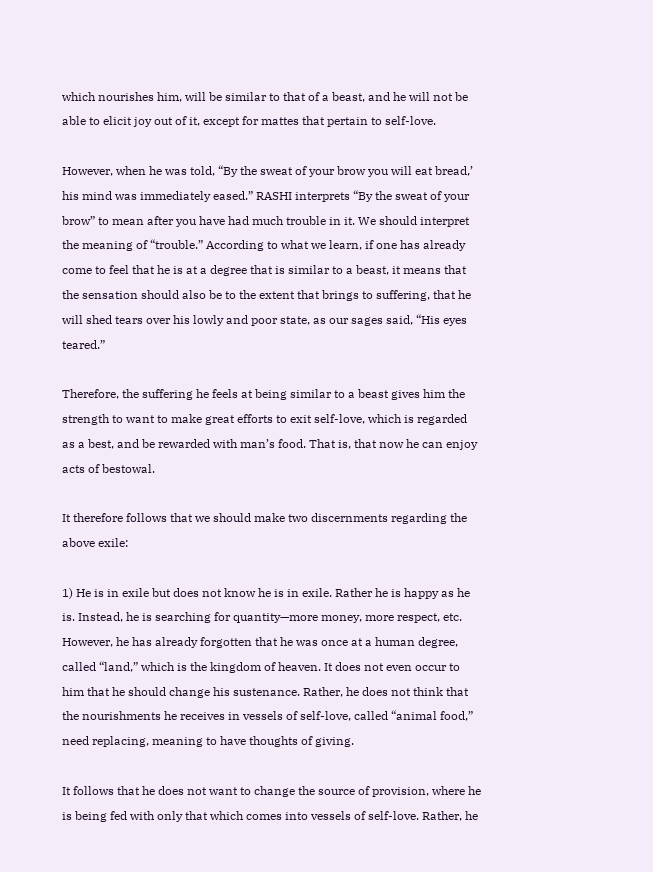which nourishes him, will be similar to that of a beast, and he will not be able to elicit joy out of it, except for mattes that pertain to self-love.

However, when he was told, “By the sweat of your brow you will eat bread,’ his mind was immediately eased.” RASHI interprets “By the sweat of your brow” to mean after you have had much trouble in it. We should interpret the meaning of “trouble.” According to what we learn, if one has already come to feel that he is at a degree that is similar to a beast, it means that the sensation should also be to the extent that brings to suffering, that he will shed tears over his lowly and poor state, as our sages said, “His eyes teared.”

Therefore, the suffering he feels at being similar to a beast gives him the strength to want to make great efforts to exit self-love, which is regarded as a best, and be rewarded with man’s food. That is, that now he can enjoy acts of bestowal.

It therefore follows that we should make two discernments regarding the above exile:

1) He is in exile but does not know he is in exile. Rather he is happy as he is. Instead, he is searching for quantity—more money, more respect, etc. However, he has already forgotten that he was once at a human degree, called “land,” which is the kingdom of heaven. It does not even occur to him that he should change his sustenance. Rather, he does not think that the nourishments he receives in vessels of self-love, called “animal food,” need replacing, meaning to have thoughts of giving.

It follows that he does not want to change the source of provision, where he is being fed with only that which comes into vessels of self-love. Rather, he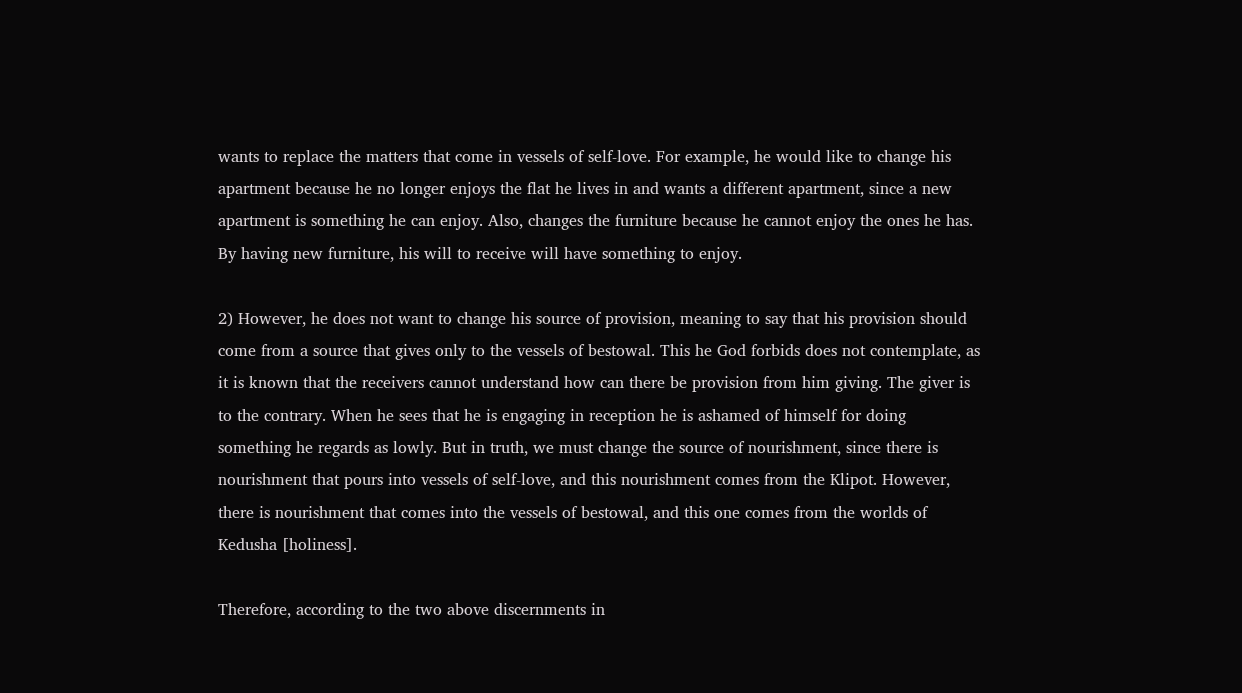wants to replace the matters that come in vessels of self-love. For example, he would like to change his apartment because he no longer enjoys the flat he lives in and wants a different apartment, since a new apartment is something he can enjoy. Also, changes the furniture because he cannot enjoy the ones he has. By having new furniture, his will to receive will have something to enjoy.

2) However, he does not want to change his source of provision, meaning to say that his provision should come from a source that gives only to the vessels of bestowal. This he God forbids does not contemplate, as it is known that the receivers cannot understand how can there be provision from him giving. The giver is to the contrary. When he sees that he is engaging in reception he is ashamed of himself for doing something he regards as lowly. But in truth, we must change the source of nourishment, since there is nourishment that pours into vessels of self-love, and this nourishment comes from the Klipot. However, there is nourishment that comes into the vessels of bestowal, and this one comes from the worlds of Kedusha [holiness].

Therefore, according to the two above discernments in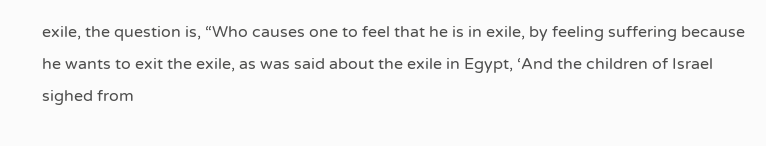exile, the question is, “Who causes one to feel that he is in exile, by feeling suffering because he wants to exit the exile, as was said about the exile in Egypt, ‘And the children of Israel sighed from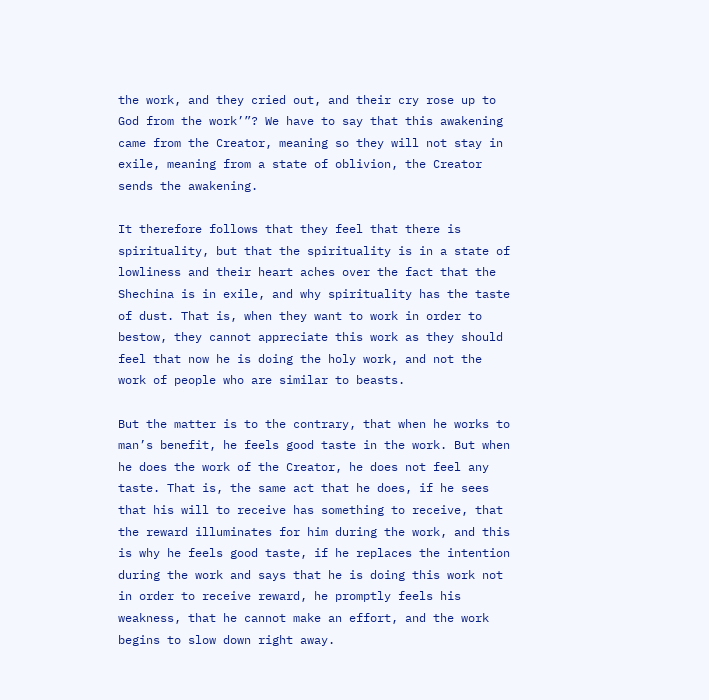the work, and they cried out, and their cry rose up to God from the work’”? We have to say that this awakening came from the Creator, meaning so they will not stay in exile, meaning from a state of oblivion, the Creator sends the awakening.

It therefore follows that they feel that there is spirituality, but that the spirituality is in a state of lowliness and their heart aches over the fact that the Shechina is in exile, and why spirituality has the taste of dust. That is, when they want to work in order to bestow, they cannot appreciate this work as they should feel that now he is doing the holy work, and not the work of people who are similar to beasts.

But the matter is to the contrary, that when he works to man’s benefit, he feels good taste in the work. But when he does the work of the Creator, he does not feel any taste. That is, the same act that he does, if he sees that his will to receive has something to receive, that the reward illuminates for him during the work, and this is why he feels good taste, if he replaces the intention during the work and says that he is doing this work not in order to receive reward, he promptly feels his weakness, that he cannot make an effort, and the work begins to slow down right away.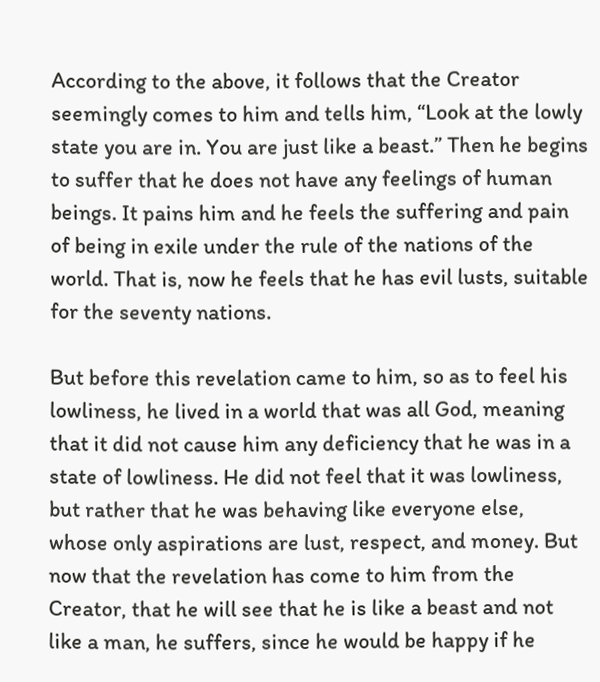According to the above, it follows that the Creator seemingly comes to him and tells him, “Look at the lowly state you are in. You are just like a beast.” Then he begins to suffer that he does not have any feelings of human beings. It pains him and he feels the suffering and pain of being in exile under the rule of the nations of the world. That is, now he feels that he has evil lusts, suitable for the seventy nations.

But before this revelation came to him, so as to feel his lowliness, he lived in a world that was all God, meaning that it did not cause him any deficiency that he was in a state of lowliness. He did not feel that it was lowliness, but rather that he was behaving like everyone else, whose only aspirations are lust, respect, and money. But now that the revelation has come to him from the Creator, that he will see that he is like a beast and not like a man, he suffers, since he would be happy if he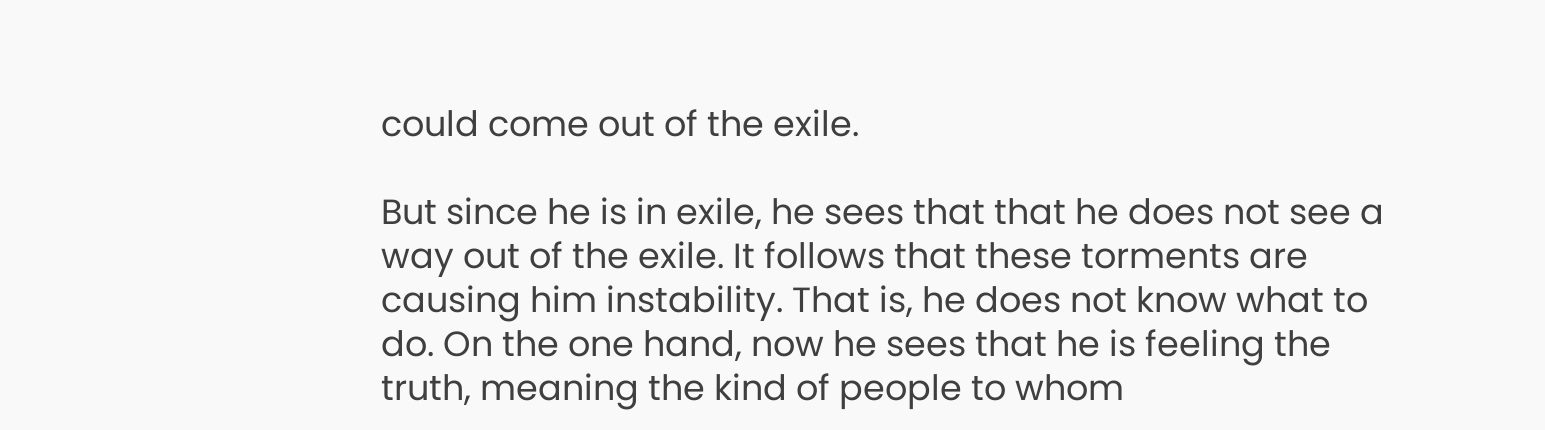could come out of the exile.

But since he is in exile, he sees that that he does not see a way out of the exile. It follows that these torments are causing him instability. That is, he does not know what to do. On the one hand, now he sees that he is feeling the truth, meaning the kind of people to whom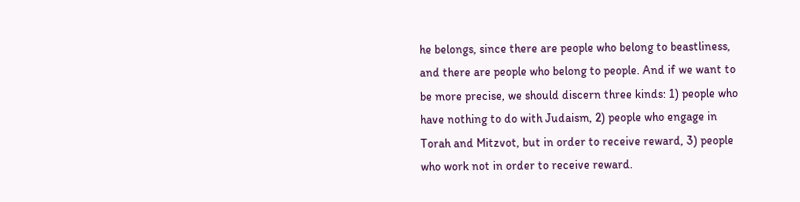he belongs, since there are people who belong to beastliness, and there are people who belong to people. And if we want to be more precise, we should discern three kinds: 1) people who have nothing to do with Judaism, 2) people who engage in Torah and Mitzvot, but in order to receive reward, 3) people who work not in order to receive reward.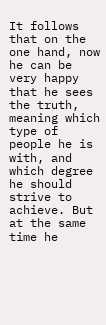It follows that on the one hand, now he can be very happy that he sees the truth, meaning which type of people he is with, and which degree he should strive to achieve. But at the same time he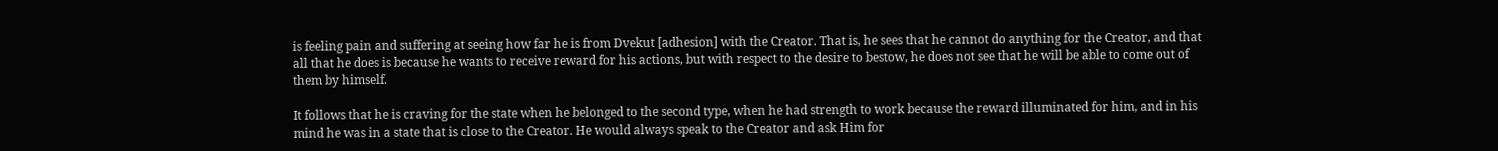is feeling pain and suffering at seeing how far he is from Dvekut [adhesion] with the Creator. That is, he sees that he cannot do anything for the Creator, and that all that he does is because he wants to receive reward for his actions, but with respect to the desire to bestow, he does not see that he will be able to come out of them by himself.

It follows that he is craving for the state when he belonged to the second type, when he had strength to work because the reward illuminated for him, and in his mind he was in a state that is close to the Creator. He would always speak to the Creator and ask Him for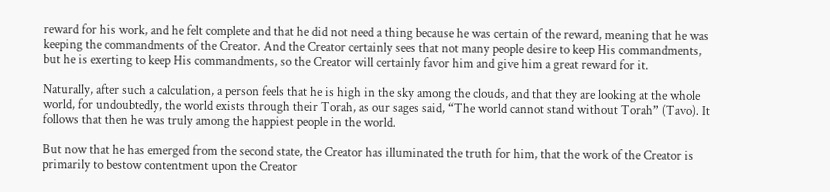reward for his work, and he felt complete and that he did not need a thing because he was certain of the reward, meaning that he was keeping the commandments of the Creator. And the Creator certainly sees that not many people desire to keep His commandments, but he is exerting to keep His commandments, so the Creator will certainly favor him and give him a great reward for it.

Naturally, after such a calculation, a person feels that he is high in the sky among the clouds, and that they are looking at the whole world, for undoubtedly, the world exists through their Torah, as our sages said, “The world cannot stand without Torah” (Tavo). It follows that then he was truly among the happiest people in the world.

But now that he has emerged from the second state, the Creator has illuminated the truth for him, that the work of the Creator is primarily to bestow contentment upon the Creator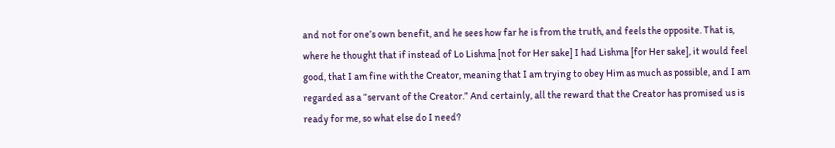and not for one’s own benefit, and he sees how far he is from the truth, and feels the opposite. That is, where he thought that if instead of Lo Lishma [not for Her sake] I had Lishma [for Her sake], it would feel good, that I am fine with the Creator, meaning that I am trying to obey Him as much as possible, and I am regarded as a “servant of the Creator.” And certainly, all the reward that the Creator has promised us is ready for me, so what else do I need?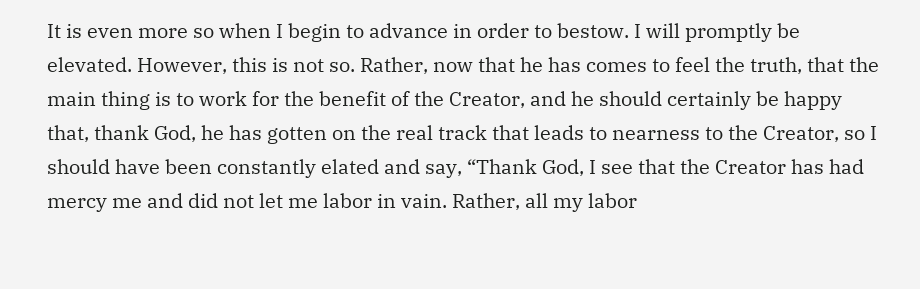It is even more so when I begin to advance in order to bestow. I will promptly be elevated. However, this is not so. Rather, now that he has comes to feel the truth, that the main thing is to work for the benefit of the Creator, and he should certainly be happy that, thank God, he has gotten on the real track that leads to nearness to the Creator, so I should have been constantly elated and say, “Thank God, I see that the Creator has had mercy me and did not let me labor in vain. Rather, all my labor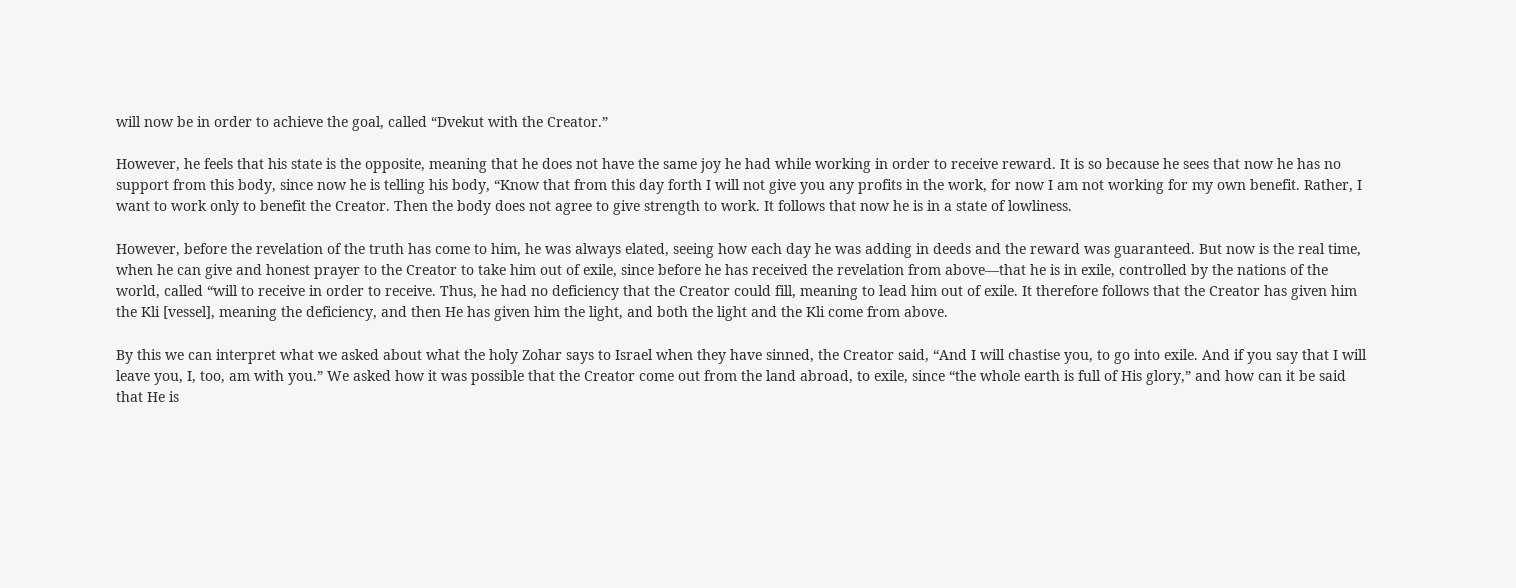will now be in order to achieve the goal, called “Dvekut with the Creator.”

However, he feels that his state is the opposite, meaning that he does not have the same joy he had while working in order to receive reward. It is so because he sees that now he has no support from this body, since now he is telling his body, “Know that from this day forth I will not give you any profits in the work, for now I am not working for my own benefit. Rather, I want to work only to benefit the Creator. Then the body does not agree to give strength to work. It follows that now he is in a state of lowliness.

However, before the revelation of the truth has come to him, he was always elated, seeing how each day he was adding in deeds and the reward was guaranteed. But now is the real time, when he can give and honest prayer to the Creator to take him out of exile, since before he has received the revelation from above—that he is in exile, controlled by the nations of the world, called “will to receive in order to receive. Thus, he had no deficiency that the Creator could fill, meaning to lead him out of exile. It therefore follows that the Creator has given him the Kli [vessel], meaning the deficiency, and then He has given him the light, and both the light and the Kli come from above.

By this we can interpret what we asked about what the holy Zohar says to Israel when they have sinned, the Creator said, “And I will chastise you, to go into exile. And if you say that I will leave you, I, too, am with you.” We asked how it was possible that the Creator come out from the land abroad, to exile, since “the whole earth is full of His glory,” and how can it be said that He is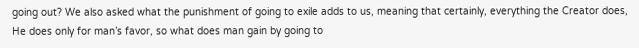going out? We also asked what the punishment of going to exile adds to us, meaning that certainly, everything the Creator does, He does only for man’s favor, so what does man gain by going to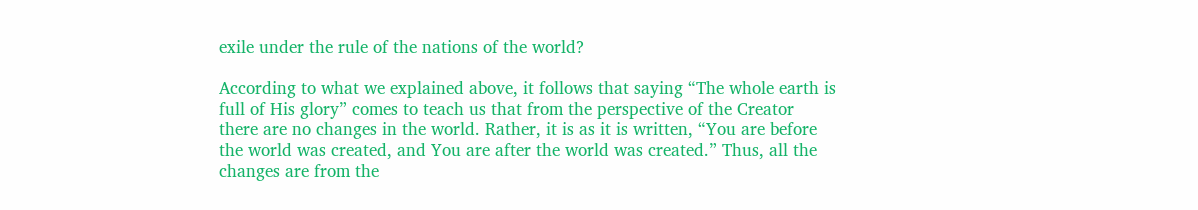exile under the rule of the nations of the world?

According to what we explained above, it follows that saying “The whole earth is full of His glory” comes to teach us that from the perspective of the Creator there are no changes in the world. Rather, it is as it is written, “You are before the world was created, and You are after the world was created.” Thus, all the changes are from the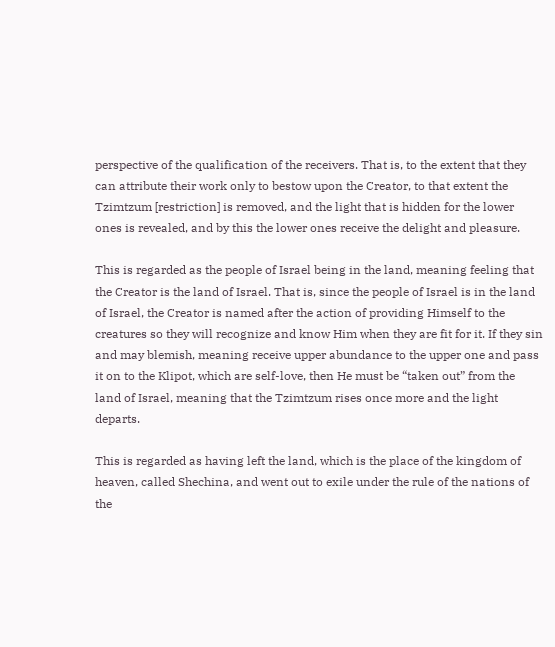perspective of the qualification of the receivers. That is, to the extent that they can attribute their work only to bestow upon the Creator, to that extent the Tzimtzum [restriction] is removed, and the light that is hidden for the lower ones is revealed, and by this the lower ones receive the delight and pleasure.

This is regarded as the people of Israel being in the land, meaning feeling that the Creator is the land of Israel. That is, since the people of Israel is in the land of Israel, the Creator is named after the action of providing Himself to the creatures so they will recognize and know Him when they are fit for it. If they sin and may blemish, meaning receive upper abundance to the upper one and pass it on to the Klipot, which are self-love, then He must be “taken out” from the land of Israel, meaning that the Tzimtzum rises once more and the light departs.

This is regarded as having left the land, which is the place of the kingdom of heaven, called Shechina, and went out to exile under the rule of the nations of the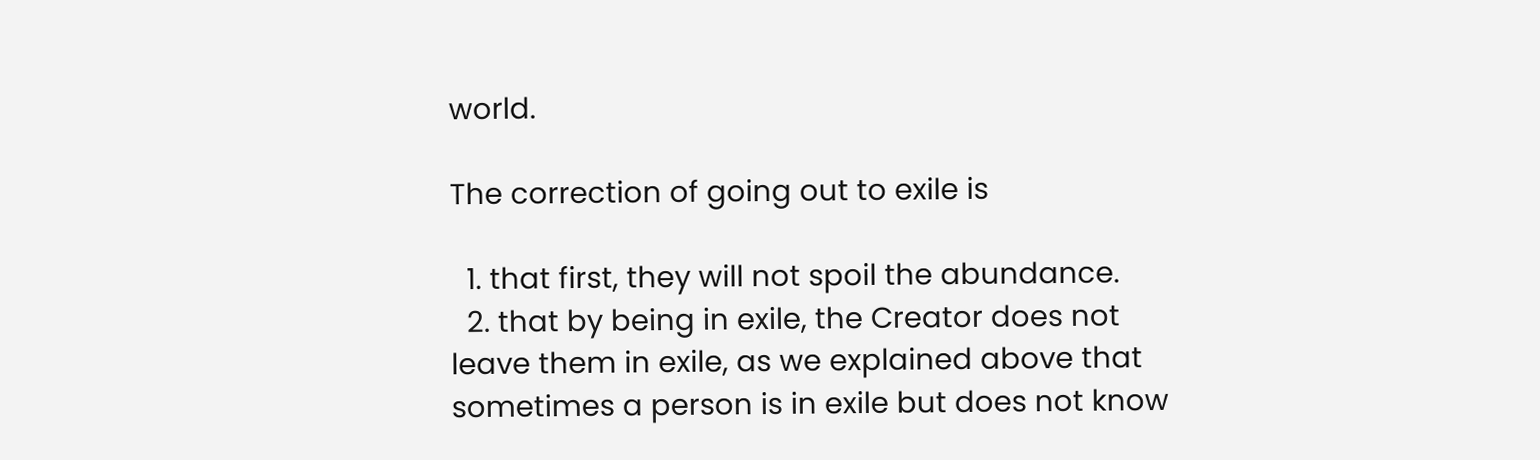world.

The correction of going out to exile is

  1. that first, they will not spoil the abundance.
  2. that by being in exile, the Creator does not leave them in exile, as we explained above that sometimes a person is in exile but does not know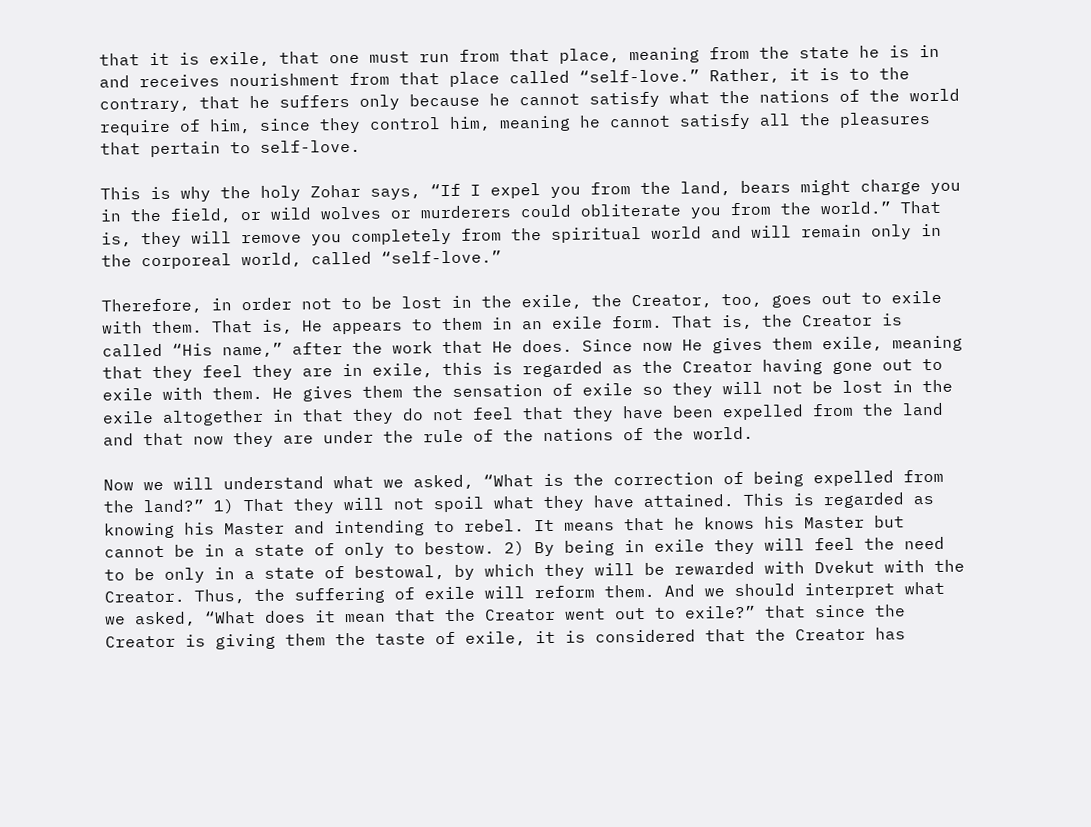that it is exile, that one must run from that place, meaning from the state he is in and receives nourishment from that place called “self-love.” Rather, it is to the contrary, that he suffers only because he cannot satisfy what the nations of the world require of him, since they control him, meaning he cannot satisfy all the pleasures that pertain to self-love.

This is why the holy Zohar says, “If I expel you from the land, bears might charge you in the field, or wild wolves or murderers could obliterate you from the world.” That is, they will remove you completely from the spiritual world and will remain only in the corporeal world, called “self-love.”

Therefore, in order not to be lost in the exile, the Creator, too, goes out to exile with them. That is, He appears to them in an exile form. That is, the Creator is called “His name,” after the work that He does. Since now He gives them exile, meaning that they feel they are in exile, this is regarded as the Creator having gone out to exile with them. He gives them the sensation of exile so they will not be lost in the exile altogether in that they do not feel that they have been expelled from the land and that now they are under the rule of the nations of the world.

Now we will understand what we asked, “What is the correction of being expelled from the land?” 1) That they will not spoil what they have attained. This is regarded as knowing his Master and intending to rebel. It means that he knows his Master but cannot be in a state of only to bestow. 2) By being in exile they will feel the need to be only in a state of bestowal, by which they will be rewarded with Dvekut with the Creator. Thus, the suffering of exile will reform them. And we should interpret what we asked, “What does it mean that the Creator went out to exile?” that since the Creator is giving them the taste of exile, it is considered that the Creator has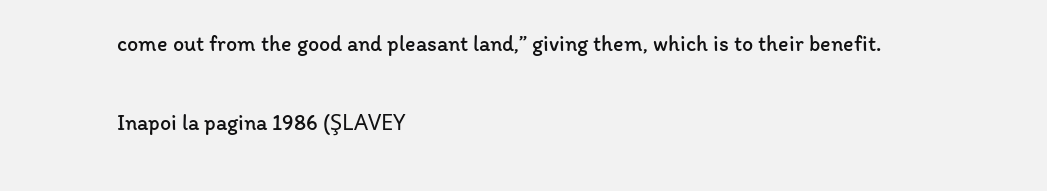come out from the good and pleasant land,” giving them, which is to their benefit.

Inapoi la pagina 1986 (ŞLAVEY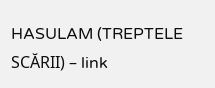HASULAM (TREPTELE SCĂRII) – link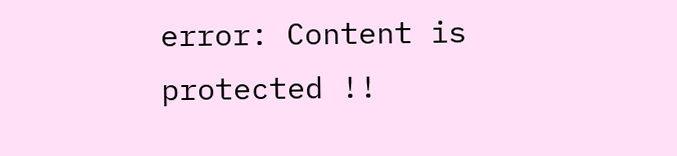error: Content is protected !!